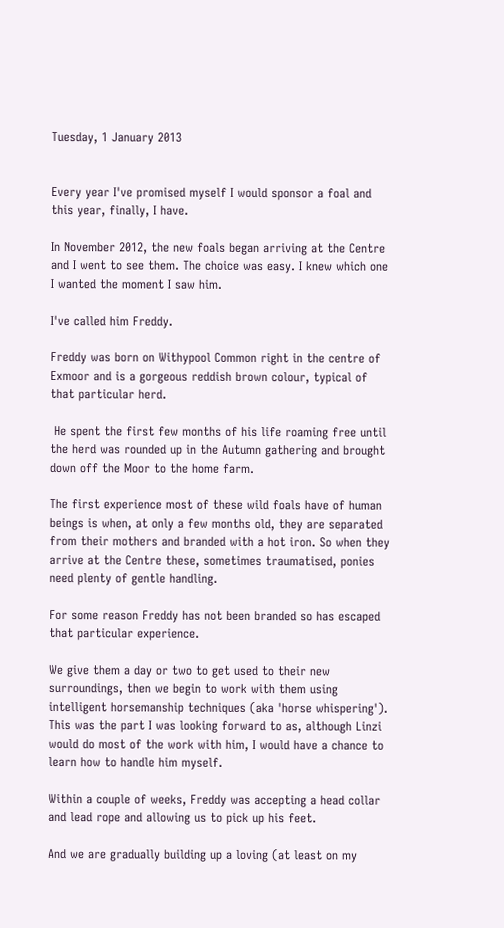Tuesday, 1 January 2013


Every year I've promised myself I would sponsor a foal and this year, finally, I have.

In November 2012, the new foals began arriving at the Centre and I went to see them. The choice was easy. I knew which one I wanted the moment I saw him.

I've called him Freddy.

Freddy was born on Withypool Common right in the centre of Exmoor and is a gorgeous reddish brown colour, typical of that particular herd.

 He spent the first few months of his life roaming free until the herd was rounded up in the Autumn gathering and brought down off the Moor to the home farm.

The first experience most of these wild foals have of human beings is when, at only a few months old, they are separated from their mothers and branded with a hot iron. So when they arrive at the Centre these, sometimes traumatised, ponies need plenty of gentle handling.

For some reason Freddy has not been branded so has escaped that particular experience.

We give them a day or two to get used to their new surroundings, then we begin to work with them using intelligent horsemanship techniques (aka 'horse whispering'). This was the part I was looking forward to as, although Linzi would do most of the work with him, I would have a chance to learn how to handle him myself.

Within a couple of weeks, Freddy was accepting a head collar and lead rope and allowing us to pick up his feet.

And we are gradually building up a loving (at least on my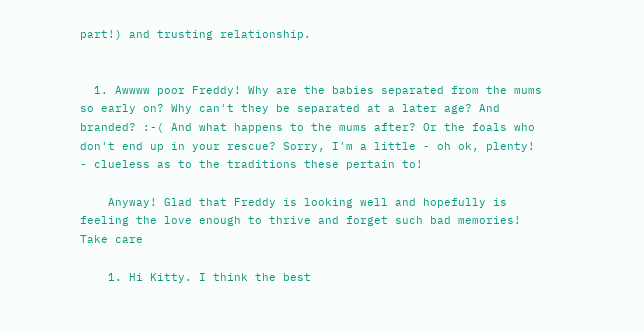part!) and trusting relationship.


  1. Awwww poor Freddy! Why are the babies separated from the mums so early on? Why can't they be separated at a later age? And branded? :-( And what happens to the mums after? Or the foals who don't end up in your rescue? Sorry, I'm a little - oh ok, plenty! - clueless as to the traditions these pertain to!

    Anyway! Glad that Freddy is looking well and hopefully is feeling the love enough to thrive and forget such bad memories! Take care

    1. Hi Kitty. I think the best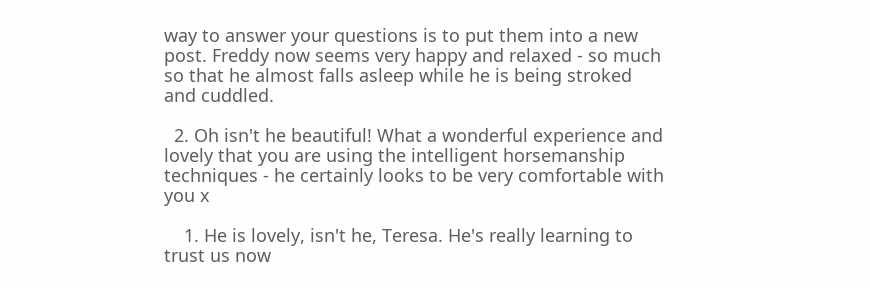way to answer your questions is to put them into a new post. Freddy now seems very happy and relaxed - so much so that he almost falls asleep while he is being stroked and cuddled.

  2. Oh isn't he beautiful! What a wonderful experience and lovely that you are using the intelligent horsemanship techniques - he certainly looks to be very comfortable with you x

    1. He is lovely, isn't he, Teresa. He's really learning to trust us now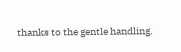thanks to the gentle handling.